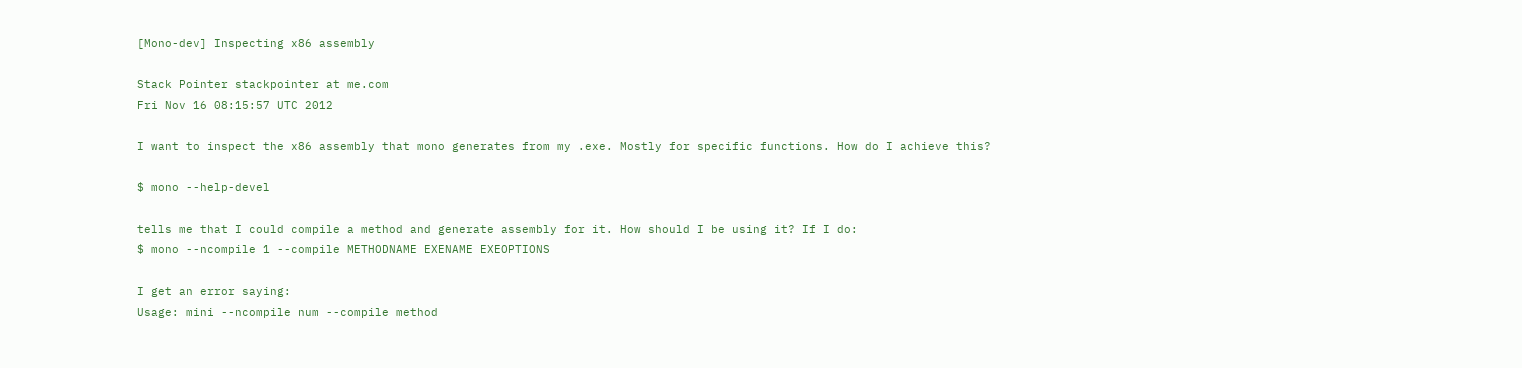[Mono-dev] Inspecting x86 assembly

Stack Pointer stackpointer at me.com
Fri Nov 16 08:15:57 UTC 2012

I want to inspect the x86 assembly that mono generates from my .exe. Mostly for specific functions. How do I achieve this?

$ mono --help-devel

tells me that I could compile a method and generate assembly for it. How should I be using it? If I do:
$ mono --ncompile 1 --compile METHODNAME EXENAME EXEOPTIONS

I get an error saying:
Usage: mini --ncompile num --compile method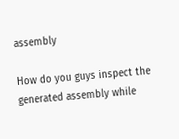assembly

How do you guys inspect the generated assembly while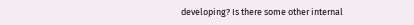developing? Is there some other internal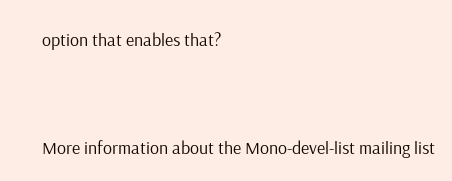option that enables that?


More information about the Mono-devel-list mailing list